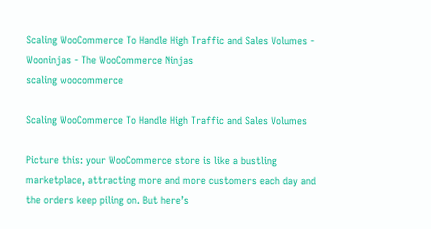Scaling WooCommerce To Handle High Traffic and Sales Volumes - Wooninjas - The WooCommerce Ninjas
scaling woocommerce

Scaling WooCommerce To Handle High Traffic and Sales Volumes

Picture this: your WooCommerce store is like a bustling marketplace, attracting more and more customers each day and the orders keep piling on. But here’s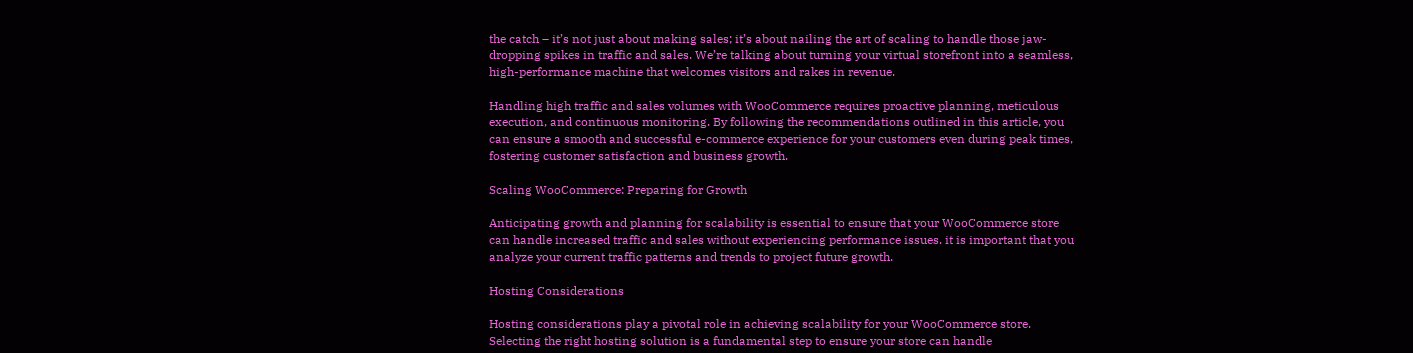the catch – it’s not just about making sales; it’s about nailing the art of scaling to handle those jaw-dropping spikes in traffic and sales. We’re talking about turning your virtual storefront into a seamless, high-performance machine that welcomes visitors and rakes in revenue.

Handling high traffic and sales volumes with WooCommerce requires proactive planning, meticulous execution, and continuous monitoring. By following the recommendations outlined in this article, you can ensure a smooth and successful e-commerce experience for your customers even during peak times, fostering customer satisfaction and business growth.

Scaling WooCommerce: Preparing for Growth

Anticipating growth and planning for scalability is essential to ensure that your WooCommerce store can handle increased traffic and sales without experiencing performance issues. it is important that you analyze your current traffic patterns and trends to project future growth.

Hosting Considerations

Hosting considerations play a pivotal role in achieving scalability for your WooCommerce store. Selecting the right hosting solution is a fundamental step to ensure your store can handle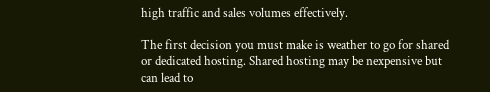high traffic and sales volumes effectively.

The first decision you must make is weather to go for shared or dedicated hosting. Shared hosting may be nexpensive but can lead to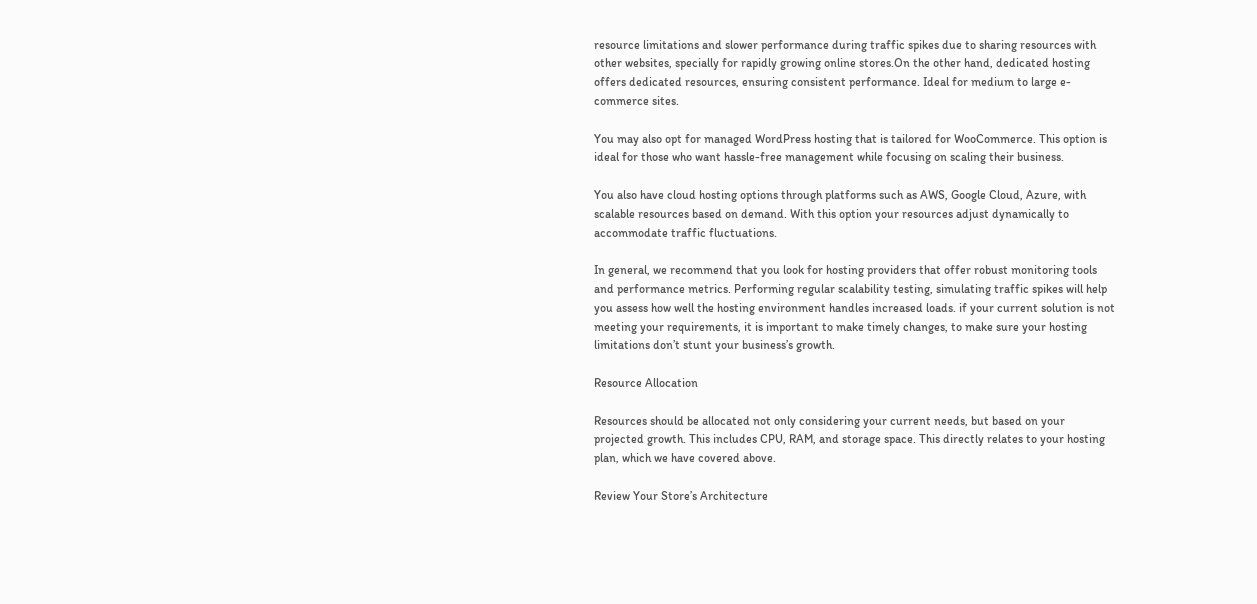resource limitations and slower performance during traffic spikes due to sharing resources with other websites, specially for rapidly growing online stores.On the other hand, dedicated hosting offers dedicated resources, ensuring consistent performance. Ideal for medium to large e-commerce sites.

You may also opt for managed WordPress hosting that is tailored for WooCommerce. This option is ideal for those who want hassle-free management while focusing on scaling their business.

You also have cloud hosting options through platforms such as AWS, Google Cloud, Azure, with scalable resources based on demand. With this option your resources adjust dynamically to accommodate traffic fluctuations.

In general, we recommend that you look for hosting providers that offer robust monitoring tools and performance metrics. Performing regular scalability testing, simulating traffic spikes will help you assess how well the hosting environment handles increased loads. if your current solution is not meeting your requirements, it is important to make timely changes, to make sure your hosting limitations don’t stunt your business’s growth.

Resource Allocation

Resources should be allocated not only considering your current needs, but based on your projected growth. This includes CPU, RAM, and storage space. This directly relates to your hosting plan, which we have covered above.

Review Your Store’s Architecture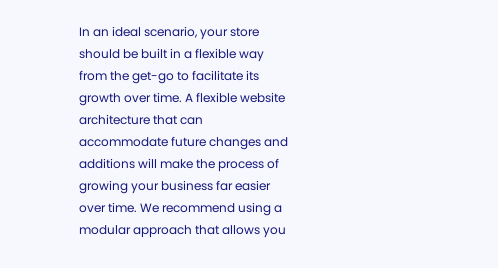In an ideal scenario, your store should be built in a flexible way from the get-go to facilitate its growth over time. A flexible website architecture that can accommodate future changes and additions will make the process of growing your business far easier over time. We recommend using a modular approach that allows you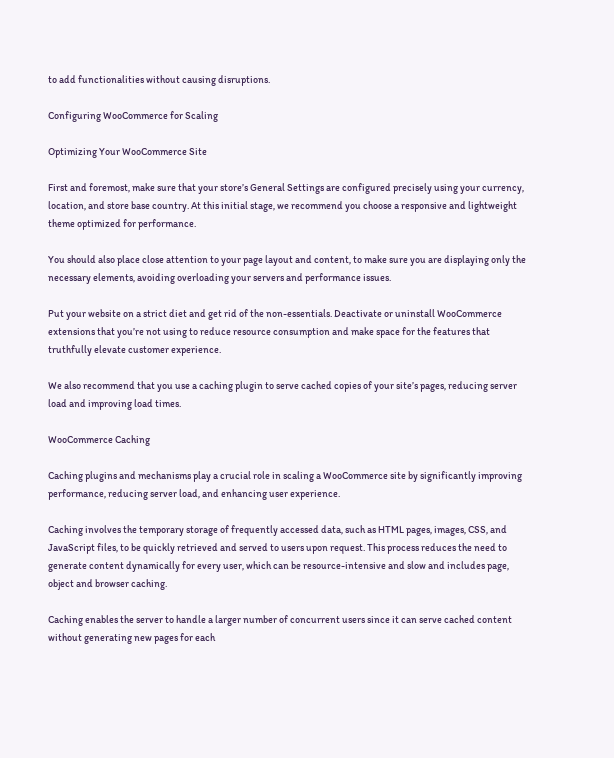to add functionalities without causing disruptions.

Configuring WooCommerce for Scaling

Optimizing Your WooCommerce Site

First and foremost, make sure that your store’s General Settings are configured precisely using your currency, location, and store base country. At this initial stage, we recommend you choose a responsive and lightweight theme optimized for performance.

You should also place close attention to your page layout and content, to make sure you are displaying only the necessary elements, avoiding overloading your servers and performance issues.

Put your website on a strict diet and get rid of the non-essentials. Deactivate or uninstall WooCommerce extensions that you’re not using to reduce resource consumption and make space for the features that truthfully elevate customer experience.

We also recommend that you use a caching plugin to serve cached copies of your site’s pages, reducing server load and improving load times.

WooCommerce Caching

Caching plugins and mechanisms play a crucial role in scaling a WooCommerce site by significantly improving performance, reducing server load, and enhancing user experience.

Caching involves the temporary storage of frequently accessed data, such as HTML pages, images, CSS, and JavaScript files, to be quickly retrieved and served to users upon request. This process reduces the need to generate content dynamically for every user, which can be resource-intensive and slow and includes page, object and browser caching.

Caching enables the server to handle a larger number of concurrent users since it can serve cached content without generating new pages for each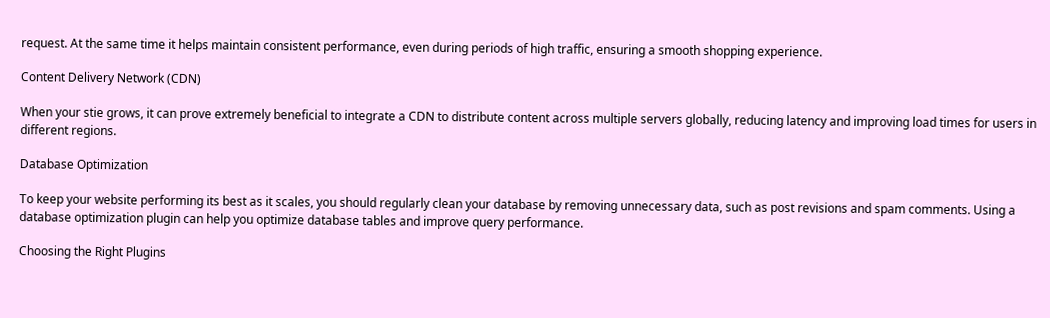request. At the same time it helps maintain consistent performance, even during periods of high traffic, ensuring a smooth shopping experience.

Content Delivery Network (CDN)

When your stie grows, it can prove extremely beneficial to integrate a CDN to distribute content across multiple servers globally, reducing latency and improving load times for users in different regions.

Database Optimization

To keep your website performing its best as it scales, you should regularly clean your database by removing unnecessary data, such as post revisions and spam comments. Using a database optimization plugin can help you optimize database tables and improve query performance.

Choosing the Right Plugins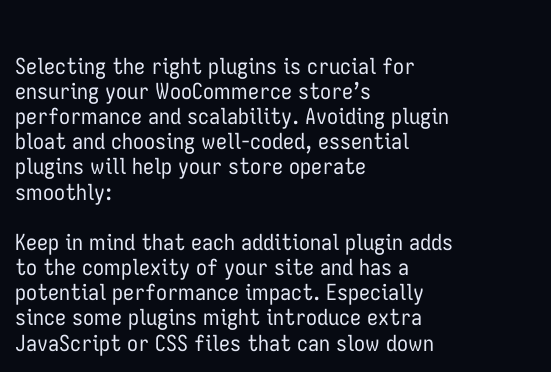Selecting the right plugins is crucial for ensuring your WooCommerce store’s performance and scalability. Avoiding plugin bloat and choosing well-coded, essential plugins will help your store operate smoothly:

Keep in mind that each additional plugin adds to the complexity of your site and has a potential performance impact. Especially since some plugins might introduce extra JavaScript or CSS files that can slow down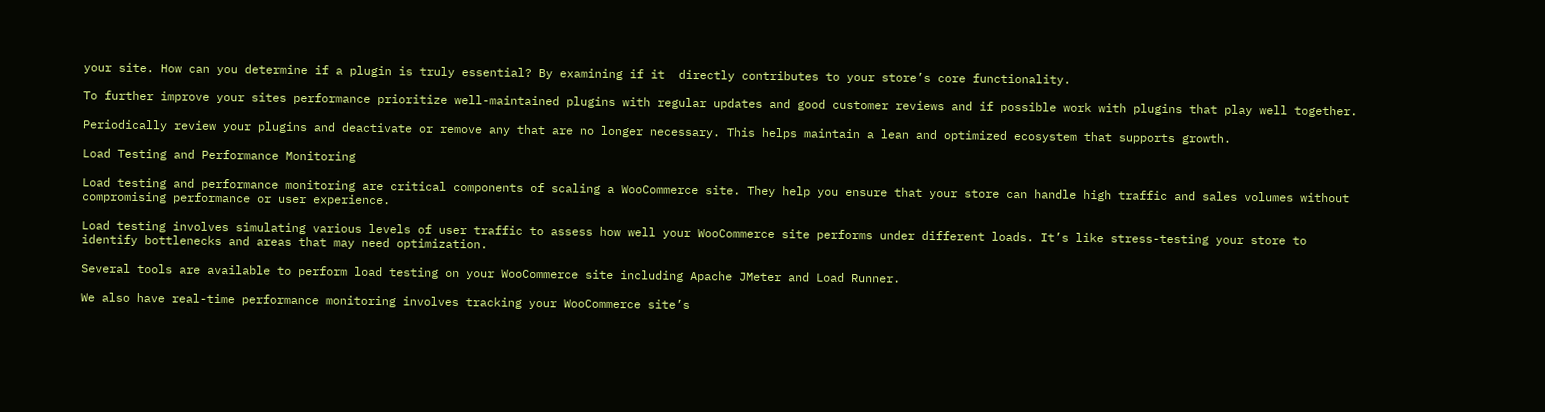your site. How can you determine if a plugin is truly essential? By examining if it  directly contributes to your store’s core functionality.

To further improve your sites performance prioritize well-maintained plugins with regular updates and good customer reviews and if possible work with plugins that play well together.

Periodically review your plugins and deactivate or remove any that are no longer necessary. This helps maintain a lean and optimized ecosystem that supports growth.

Load Testing and Performance Monitoring

Load testing and performance monitoring are critical components of scaling a WooCommerce site. They help you ensure that your store can handle high traffic and sales volumes without compromising performance or user experience.

Load testing involves simulating various levels of user traffic to assess how well your WooCommerce site performs under different loads. It’s like stress-testing your store to identify bottlenecks and areas that may need optimization.

Several tools are available to perform load testing on your WooCommerce site including Apache JMeter and Load Runner.

We also have real-time performance monitoring involves tracking your WooCommerce site’s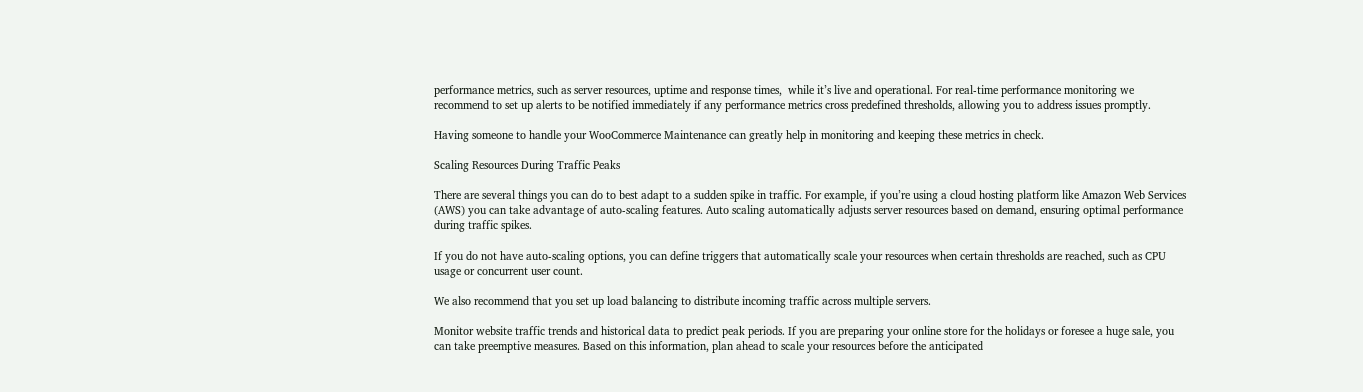performance metrics, such as server resources, uptime and response times,  while it’s live and operational. For real-time performance monitoring we recommend to set up alerts to be notified immediately if any performance metrics cross predefined thresholds, allowing you to address issues promptly.

Having someone to handle your WooCommerce Maintenance can greatly help in monitoring and keeping these metrics in check.

Scaling Resources During Traffic Peaks

There are several things you can do to best adapt to a sudden spike in traffic. For example, if you’re using a cloud hosting platform like Amazon Web Services (AWS) you can take advantage of auto-scaling features. Auto scaling automatically adjusts server resources based on demand, ensuring optimal performance during traffic spikes.

If you do not have auto-scaling options, you can define triggers that automatically scale your resources when certain thresholds are reached, such as CPU usage or concurrent user count.

We also recommend that you set up load balancing to distribute incoming traffic across multiple servers.

Monitor website traffic trends and historical data to predict peak periods. If you are preparing your online store for the holidays or foresee a huge sale, you can take preemptive measures. Based on this information, plan ahead to scale your resources before the anticipated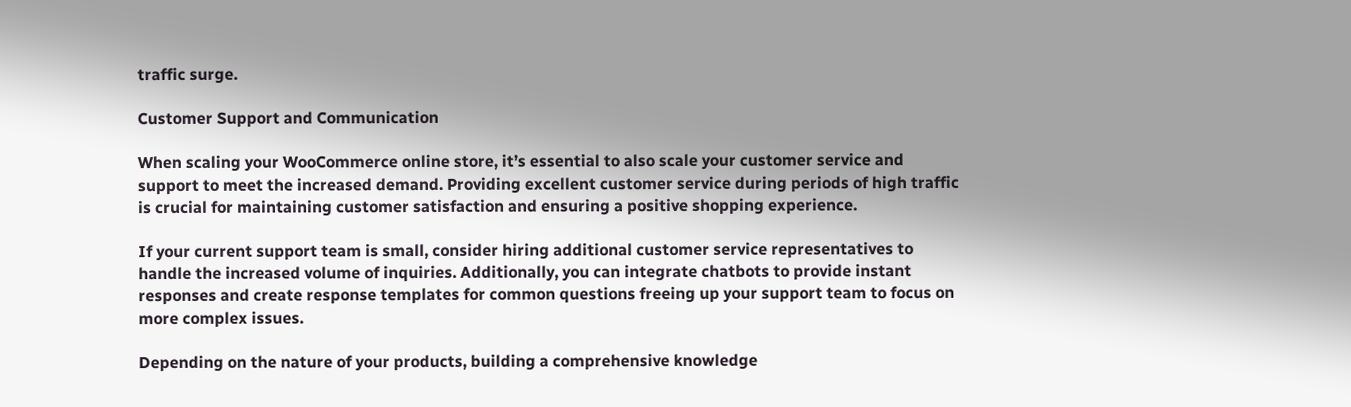traffic surge.

Customer Support and Communication

When scaling your WooCommerce online store, it’s essential to also scale your customer service and support to meet the increased demand. Providing excellent customer service during periods of high traffic is crucial for maintaining customer satisfaction and ensuring a positive shopping experience.

If your current support team is small, consider hiring additional customer service representatives to handle the increased volume of inquiries. Additionally, you can integrate chatbots to provide instant responses and create response templates for common questions freeing up your support team to focus on more complex issues.

Depending on the nature of your products, building a comprehensive knowledge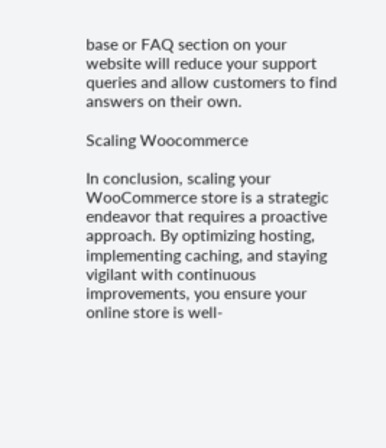base or FAQ section on your website will reduce your support queries and allow customers to find answers on their own.

Scaling Woocommerce

In conclusion, scaling your WooCommerce store is a strategic endeavor that requires a proactive approach. By optimizing hosting, implementing caching, and staying vigilant with continuous improvements, you ensure your online store is well-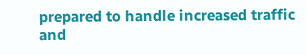prepared to handle increased traffic and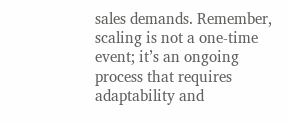sales demands. Remember, scaling is not a one-time event; it’s an ongoing process that requires adaptability and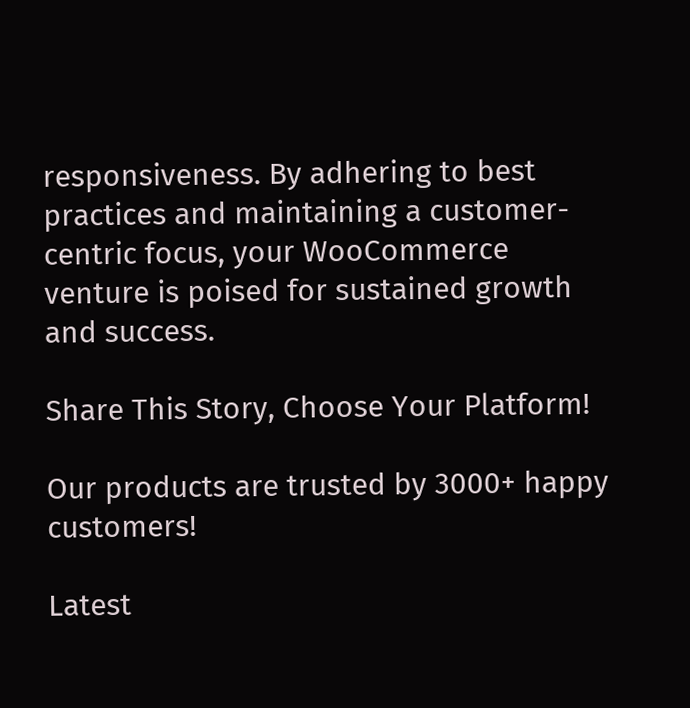responsiveness. By adhering to best practices and maintaining a customer-centric focus, your WooCommerce venture is poised for sustained growth and success.

Share This Story, Choose Your Platform!

Our products are trusted by 3000+ happy customers!

Latest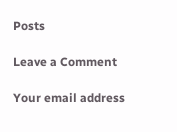Posts

Leave a Comment

Your email address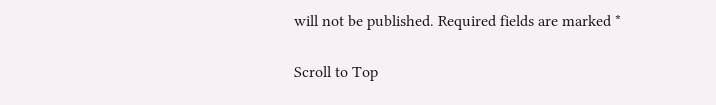will not be published. Required fields are marked *

Scroll to Top